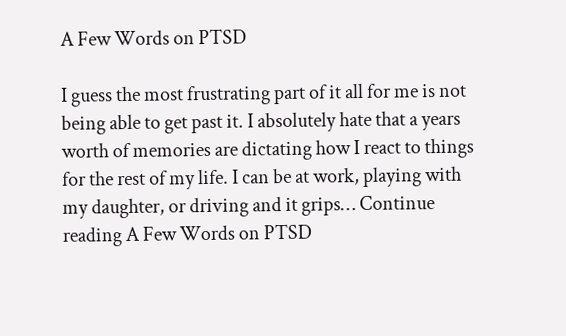A Few Words on PTSD

I guess the most frustrating part of it all for me is not being able to get past it. I absolutely hate that a years worth of memories are dictating how I react to things for the rest of my life. I can be at work, playing with my daughter, or driving and it grips… Continue reading A Few Words on PTSD